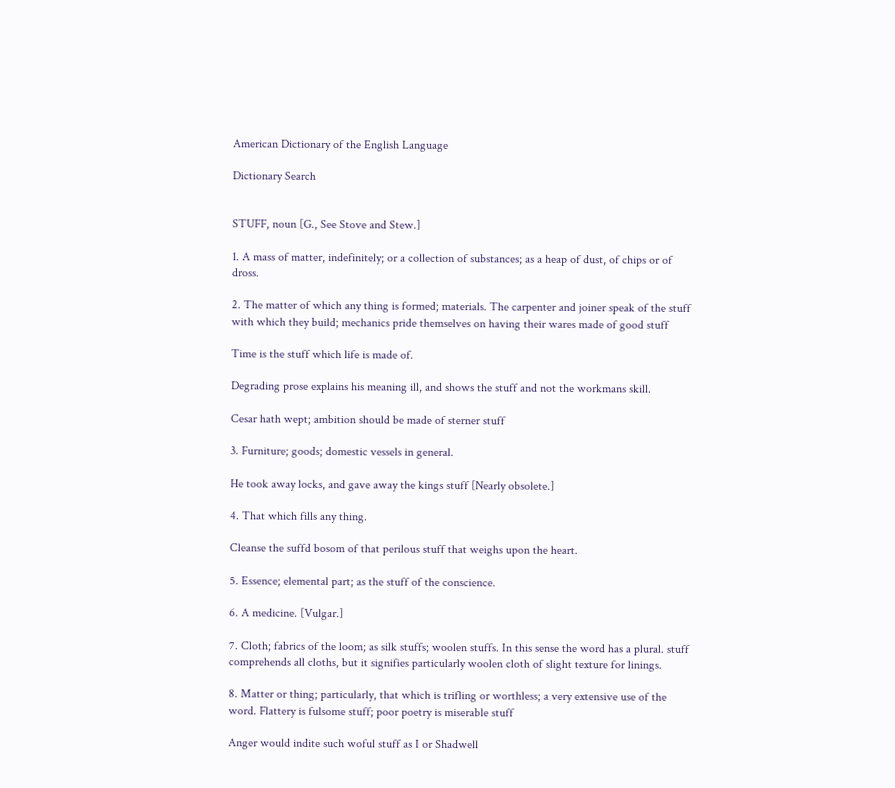American Dictionary of the English Language

Dictionary Search


STUFF, noun [G., See Stove and Stew.]

1. A mass of matter, indefinitely; or a collection of substances; as a heap of dust, of chips or of dross.

2. The matter of which any thing is formed; materials. The carpenter and joiner speak of the stuff with which they build; mechanics pride themselves on having their wares made of good stuff

Time is the stuff which life is made of.

Degrading prose explains his meaning ill, and shows the stuff and not the workmans skill.

Cesar hath wept; ambition should be made of sterner stuff

3. Furniture; goods; domestic vessels in general.

He took away locks, and gave away the kings stuff [Nearly obsolete.]

4. That which fills any thing.

Cleanse the suffd bosom of that perilous stuff that weighs upon the heart.

5. Essence; elemental part; as the stuff of the conscience.

6. A medicine. [Vulgar.]

7. Cloth; fabrics of the loom; as silk stuffs; woolen stuffs. In this sense the word has a plural. stuff comprehends all cloths, but it signifies particularly woolen cloth of slight texture for linings.

8. Matter or thing; particularly, that which is trifling or worthless; a very extensive use of the word. Flattery is fulsome stuff; poor poetry is miserable stuff

Anger would indite such woful stuff as I or Shadwell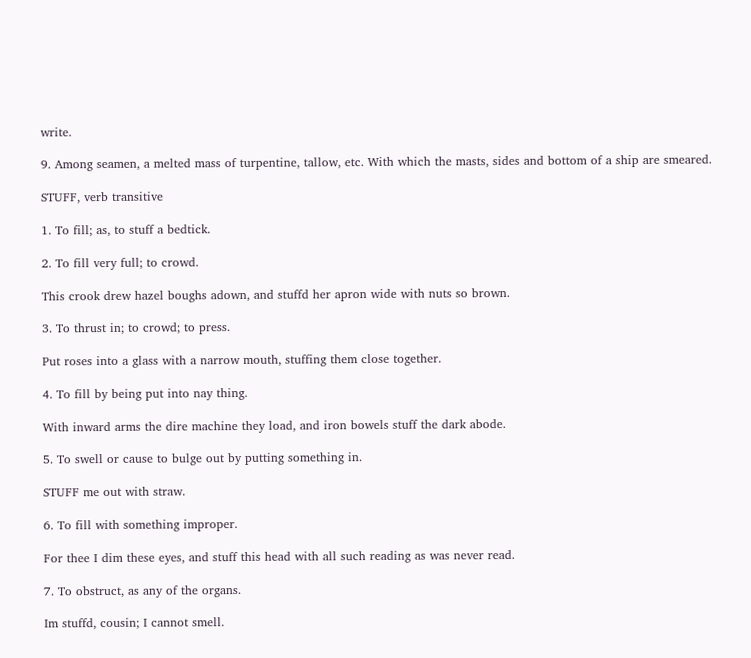write.

9. Among seamen, a melted mass of turpentine, tallow, etc. With which the masts, sides and bottom of a ship are smeared.

STUFF, verb transitive

1. To fill; as, to stuff a bedtick.

2. To fill very full; to crowd.

This crook drew hazel boughs adown, and stuffd her apron wide with nuts so brown.

3. To thrust in; to crowd; to press.

Put roses into a glass with a narrow mouth, stuffing them close together.

4. To fill by being put into nay thing.

With inward arms the dire machine they load, and iron bowels stuff the dark abode.

5. To swell or cause to bulge out by putting something in.

STUFF me out with straw.

6. To fill with something improper.

For thee I dim these eyes, and stuff this head with all such reading as was never read.

7. To obstruct, as any of the organs.

Im stuffd, cousin; I cannot smell.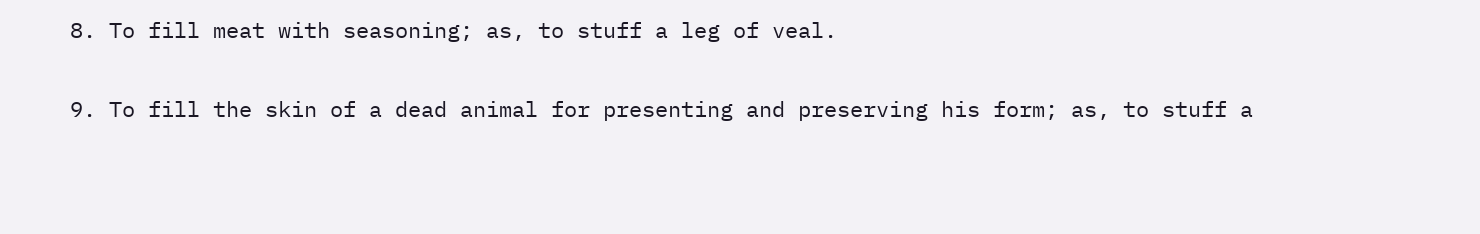8. To fill meat with seasoning; as, to stuff a leg of veal.

9. To fill the skin of a dead animal for presenting and preserving his form; as, to stuff a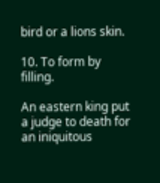bird or a lions skin.

10. To form by filling.

An eastern king put a judge to death for an iniquitous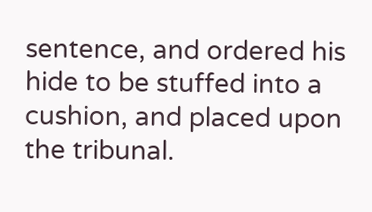sentence, and ordered his hide to be stuffed into a cushion, and placed upon the tribunal.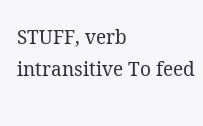STUFF, verb intransitive To feed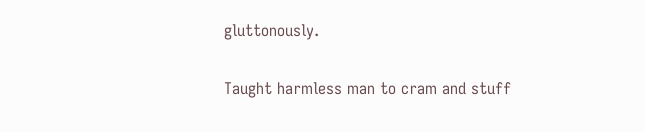gluttonously.

Taught harmless man to cram and stuff